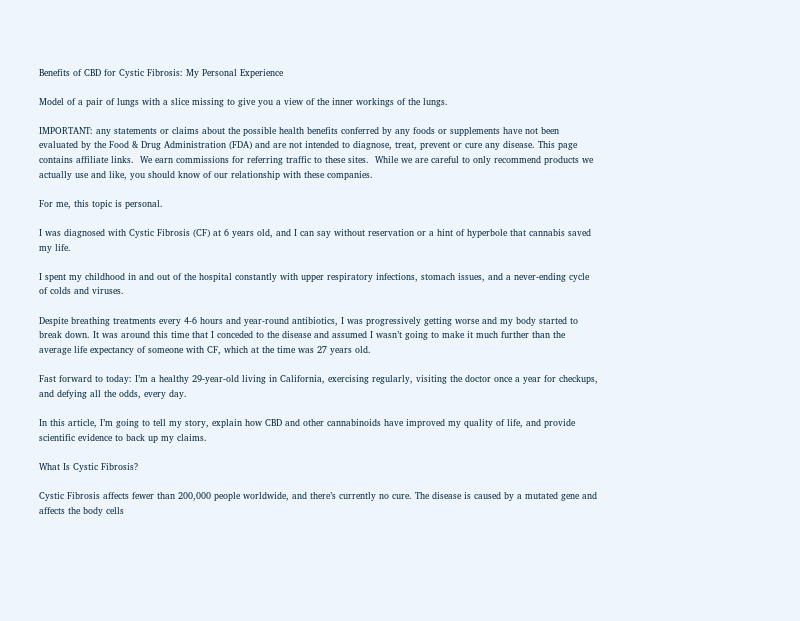Benefits of CBD for Cystic Fibrosis: My Personal Experience

Model of a pair of lungs with a slice missing to give you a view of the inner workings of the lungs.

IMPORTANT: any statements or claims about the possible health benefits conferred by any foods or supplements have not been evaluated by the Food & Drug Administration (FDA) and are not intended to diagnose, treat, prevent or cure any disease. This page contains affiliate links.  We earn commissions for referring traffic to these sites.  While we are careful to only recommend products we actually use and like, you should know of our relationship with these companies.

For me, this topic is personal.

I was diagnosed with Cystic Fibrosis (CF) at 6 years old, and I can say without reservation or a hint of hyperbole that cannabis saved my life.

I spent my childhood in and out of the hospital constantly with upper respiratory infections, stomach issues, and a never-ending cycle of colds and viruses.

Despite breathing treatments every 4-6 hours and year-round antibiotics, I was progressively getting worse and my body started to break down. It was around this time that I conceded to the disease and assumed I wasn’t going to make it much further than the average life expectancy of someone with CF, which at the time was 27 years old.

Fast forward to today: I’m a healthy 29-year-old living in California, exercising regularly, visiting the doctor once a year for checkups, and defying all the odds, every day.

In this article, I’m going to tell my story, explain how CBD and other cannabinoids have improved my quality of life, and provide scientific evidence to back up my claims.

What Is Cystic Fibrosis?

Cystic Fibrosis affects fewer than 200,000 people worldwide, and there’s currently no cure. The disease is caused by a mutated gene and affects the body cells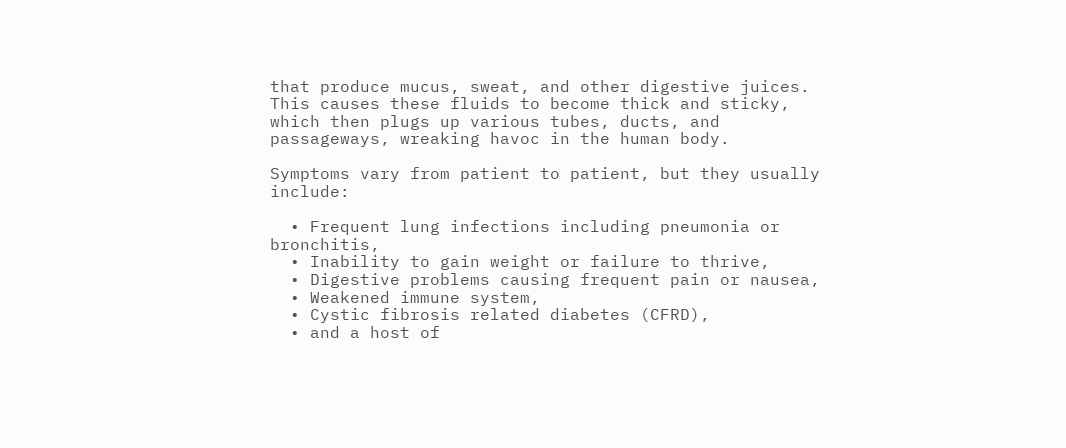that produce mucus, sweat, and other digestive juices. This causes these fluids to become thick and sticky, which then plugs up various tubes, ducts, and passageways, wreaking havoc in the human body.

Symptoms vary from patient to patient, but they usually include:

  • Frequent lung infections including pneumonia or bronchitis,
  • Inability to gain weight or failure to thrive,
  • Digestive problems causing frequent pain or nausea,
  • Weakened immune system,
  • Cystic fibrosis related diabetes (CFRD),
  • and a host of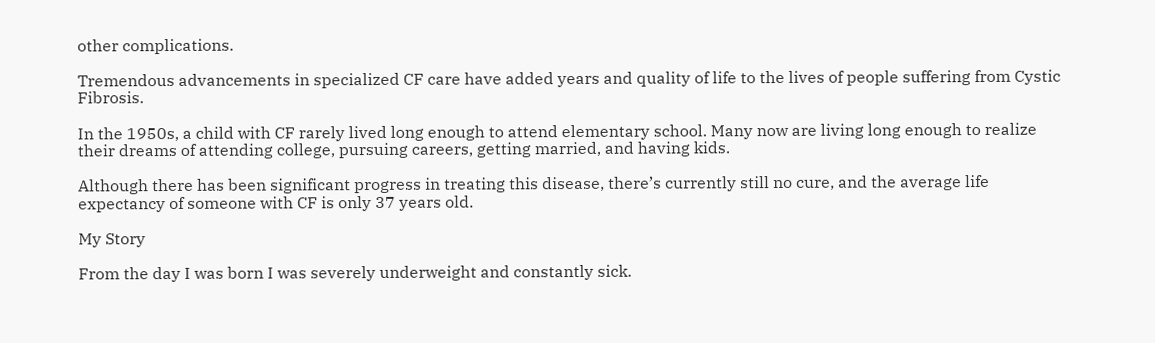other complications.

Tremendous advancements in specialized CF care have added years and quality of life to the lives of people suffering from Cystic Fibrosis.

In the 1950s, a child with CF rarely lived long enough to attend elementary school. Many now are living long enough to realize their dreams of attending college, pursuing careers, getting married, and having kids.

Although there has been significant progress in treating this disease, there’s currently still no cure, and the average life expectancy of someone with CF is only 37 years old.

My Story

From the day I was born I was severely underweight and constantly sick.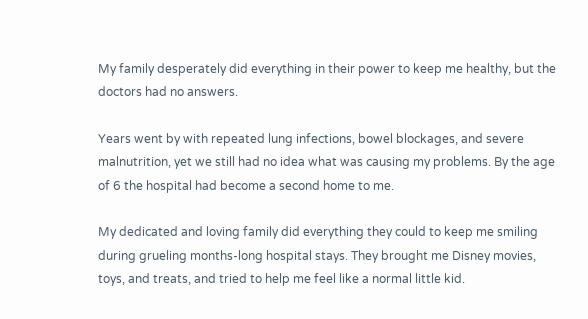My family desperately did everything in their power to keep me healthy, but the doctors had no answers.

Years went by with repeated lung infections, bowel blockages, and severe malnutrition, yet we still had no idea what was causing my problems. By the age of 6 the hospital had become a second home to me.

My dedicated and loving family did everything they could to keep me smiling during grueling months-long hospital stays. They brought me Disney movies, toys, and treats, and tried to help me feel like a normal little kid.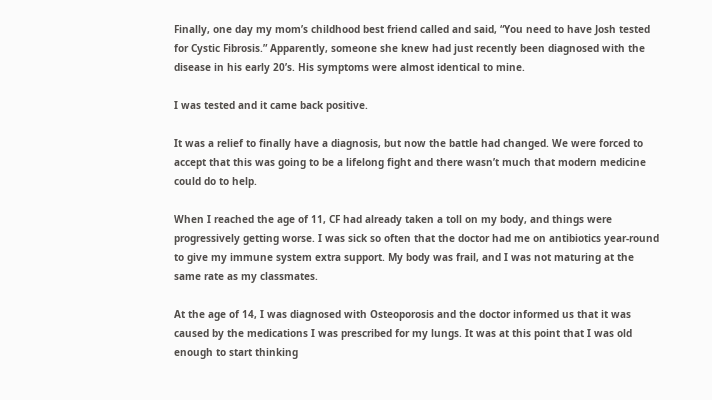Finally, one day my mom’s childhood best friend called and said, “You need to have Josh tested for Cystic Fibrosis.” Apparently, someone she knew had just recently been diagnosed with the disease in his early 20’s. His symptoms were almost identical to mine.

I was tested and it came back positive.

It was a relief to finally have a diagnosis, but now the battle had changed. We were forced to accept that this was going to be a lifelong fight and there wasn’t much that modern medicine could do to help.

When I reached the age of 11, CF had already taken a toll on my body, and things were progressively getting worse. I was sick so often that the doctor had me on antibiotics year-round to give my immune system extra support. My body was frail, and I was not maturing at the same rate as my classmates.

At the age of 14, I was diagnosed with Osteoporosis and the doctor informed us that it was caused by the medications I was prescribed for my lungs. It was at this point that I was old enough to start thinking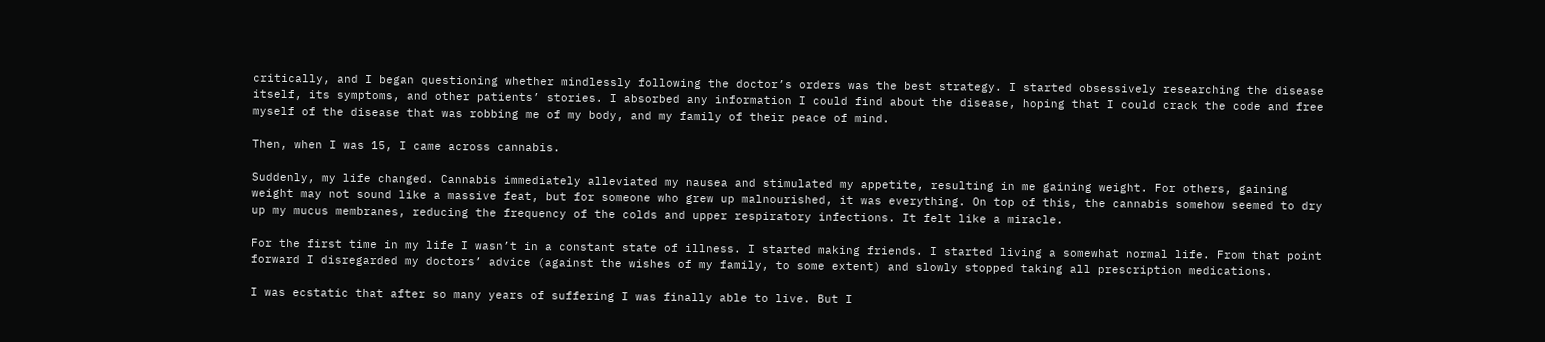critically, and I began questioning whether mindlessly following the doctor’s orders was the best strategy. I started obsessively researching the disease itself, its symptoms, and other patients’ stories. I absorbed any information I could find about the disease, hoping that I could crack the code and free myself of the disease that was robbing me of my body, and my family of their peace of mind.

Then, when I was 15, I came across cannabis.

Suddenly, my life changed. Cannabis immediately alleviated my nausea and stimulated my appetite, resulting in me gaining weight. For others, gaining weight may not sound like a massive feat, but for someone who grew up malnourished, it was everything. On top of this, the cannabis somehow seemed to dry up my mucus membranes, reducing the frequency of the colds and upper respiratory infections. It felt like a miracle.

For the first time in my life I wasn’t in a constant state of illness. I started making friends. I started living a somewhat normal life. From that point forward I disregarded my doctors’ advice (against the wishes of my family, to some extent) and slowly stopped taking all prescription medications.

I was ecstatic that after so many years of suffering I was finally able to live. But I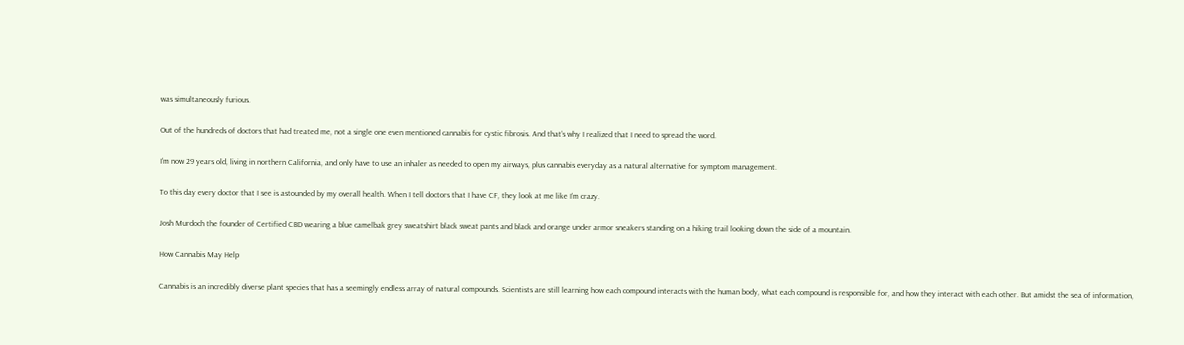was simultaneously furious.

Out of the hundreds of doctors that had treated me, not a single one even mentioned cannabis for cystic fibrosis. And that’s why I realized that I need to spread the word.

I’m now 29 years old, living in northern California, and only have to use an inhaler as needed to open my airways, plus cannabis everyday as a natural alternative for symptom management.

To this day every doctor that I see is astounded by my overall health. When I tell doctors that I have CF, they look at me like I’m crazy.

Josh Murdoch the founder of Certified CBD wearing a blue camelbak grey sweatshirt black sweat pants and black and orange under armor sneakers standing on a hiking trail looking down the side of a mountain.

How Cannabis May Help

Cannabis is an incredibly diverse plant species that has a seemingly endless array of natural compounds. Scientists are still learning how each compound interacts with the human body, what each compound is responsible for, and how they interact with each other. But amidst the sea of information,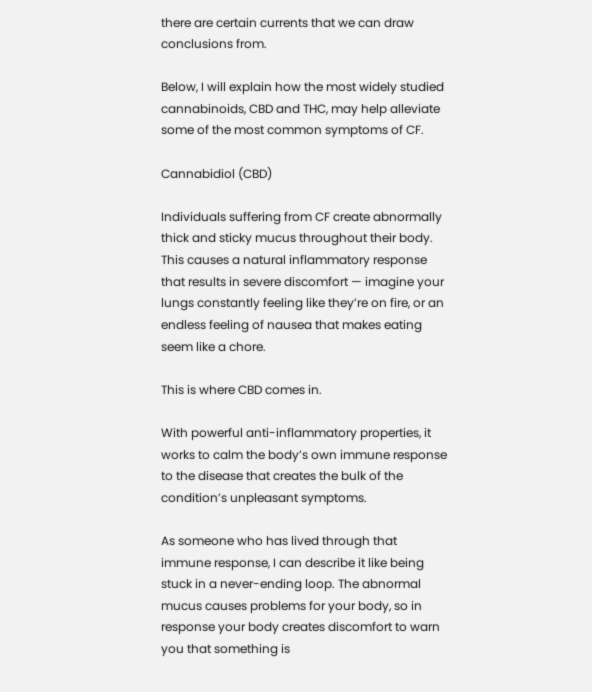there are certain currents that we can draw conclusions from.

Below, I will explain how the most widely studied cannabinoids, CBD and THC, may help alleviate some of the most common symptoms of CF.

Cannabidiol (CBD)

Individuals suffering from CF create abnormally thick and sticky mucus throughout their body. This causes a natural inflammatory response that results in severe discomfort — imagine your lungs constantly feeling like they’re on fire, or an endless feeling of nausea that makes eating seem like a chore.

This is where CBD comes in.

With powerful anti-inflammatory properties, it works to calm the body’s own immune response to the disease that creates the bulk of the condition’s unpleasant symptoms.

As someone who has lived through that immune response, I can describe it like being stuck in a never-ending loop. The abnormal mucus causes problems for your body, so in response your body creates discomfort to warn you that something is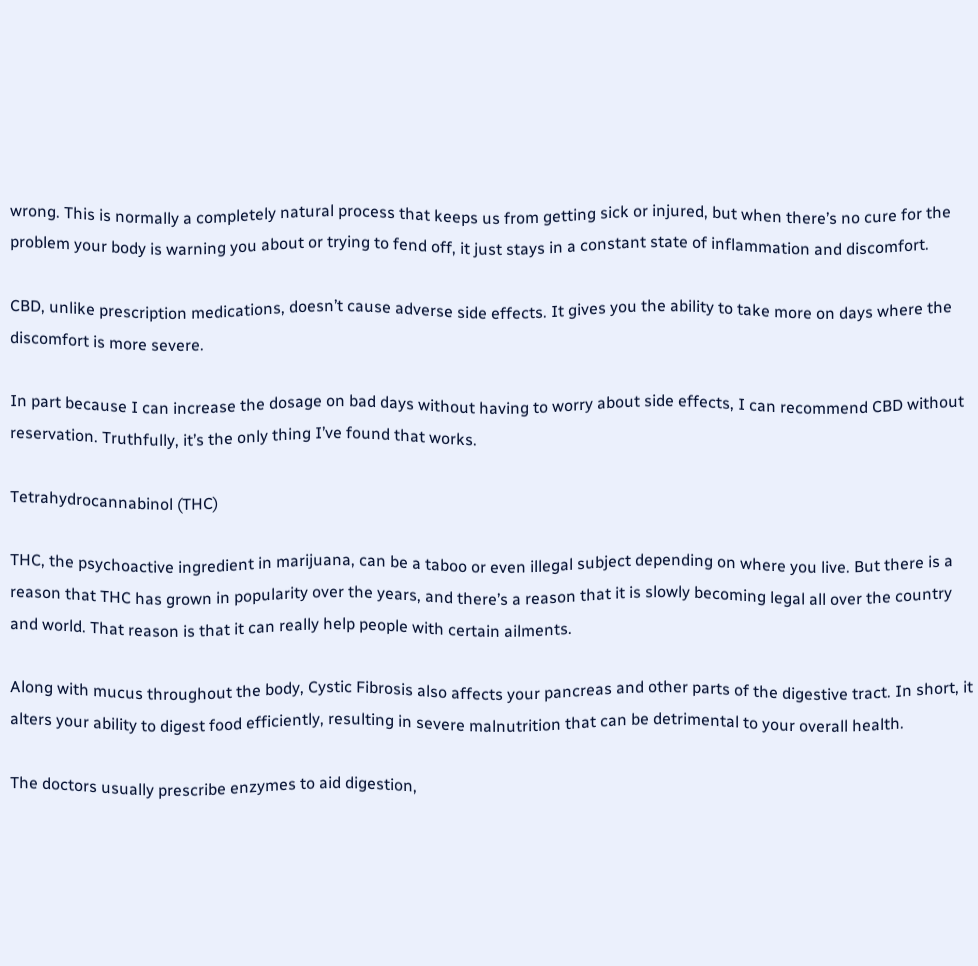wrong. This is normally a completely natural process that keeps us from getting sick or injured, but when there’s no cure for the problem your body is warning you about or trying to fend off, it just stays in a constant state of inflammation and discomfort.

CBD, unlike prescription medications, doesn’t cause adverse side effects. It gives you the ability to take more on days where the discomfort is more severe.

In part because I can increase the dosage on bad days without having to worry about side effects, I can recommend CBD without reservation. Truthfully, it’s the only thing I’ve found that works.

Tetrahydrocannabinol (THC)

THC, the psychoactive ingredient in marijuana, can be a taboo or even illegal subject depending on where you live. But there is a reason that THC has grown in popularity over the years, and there’s a reason that it is slowly becoming legal all over the country and world. That reason is that it can really help people with certain ailments.

Along with mucus throughout the body, Cystic Fibrosis also affects your pancreas and other parts of the digestive tract. In short, it alters your ability to digest food efficiently, resulting in severe malnutrition that can be detrimental to your overall health.

The doctors usually prescribe enzymes to aid digestion,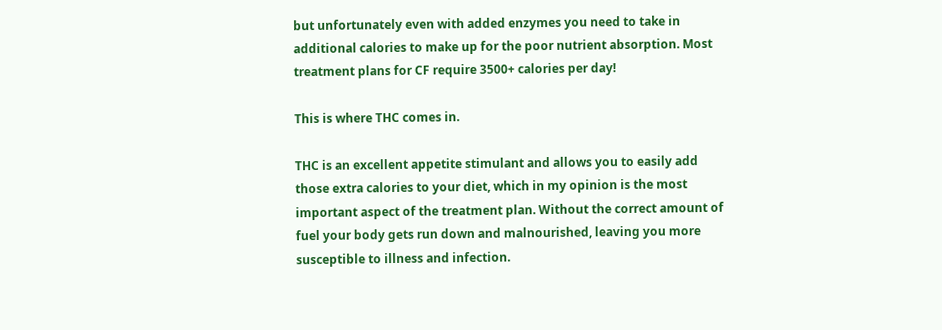but unfortunately even with added enzymes you need to take in additional calories to make up for the poor nutrient absorption. Most treatment plans for CF require 3500+ calories per day!

This is where THC comes in.

THC is an excellent appetite stimulant and allows you to easily add those extra calories to your diet, which in my opinion is the most important aspect of the treatment plan. Without the correct amount of fuel your body gets run down and malnourished, leaving you more susceptible to illness and infection.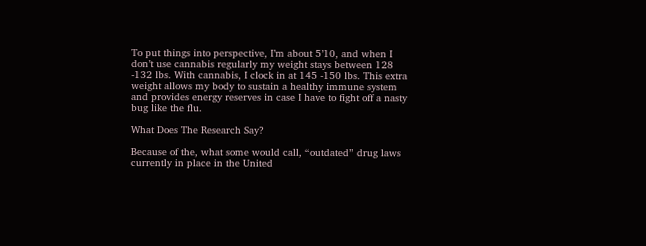To put things into perspective, I’m about 5’10, and when I don’t use cannabis regularly my weight stays between 128 -132 lbs. With cannabis, I clock in at 145 -150 lbs. This extra weight allows my body to sustain a healthy immune system and provides energy reserves in case I have to fight off a nasty bug like the flu.

What Does The Research Say?

Because of the, what some would call, “outdated” drug laws currently in place in the United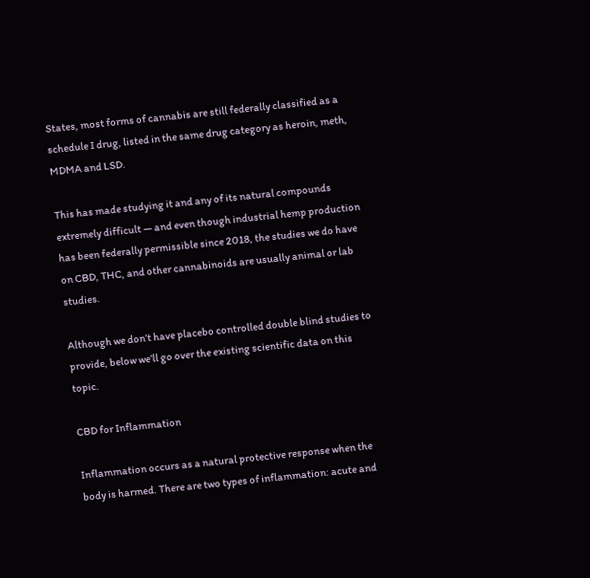States, most forms of cannabis are still federally classified as a schedule I drug, listed in the same drug category as heroin, meth, MDMA and LSD.

This has made studying it and any of its natural compounds extremely difficult — and even though industrial hemp production has been federally permissible since 2018, the studies we do have on CBD, THC, and other cannabinoids are usually animal or lab studies.

Although we don’t have placebo controlled double blind studies to provide, below we’ll go over the existing scientific data on this topic.

CBD for Inflammation

Inflammation occurs as a natural protective response when the body is harmed. There are two types of inflammation: acute and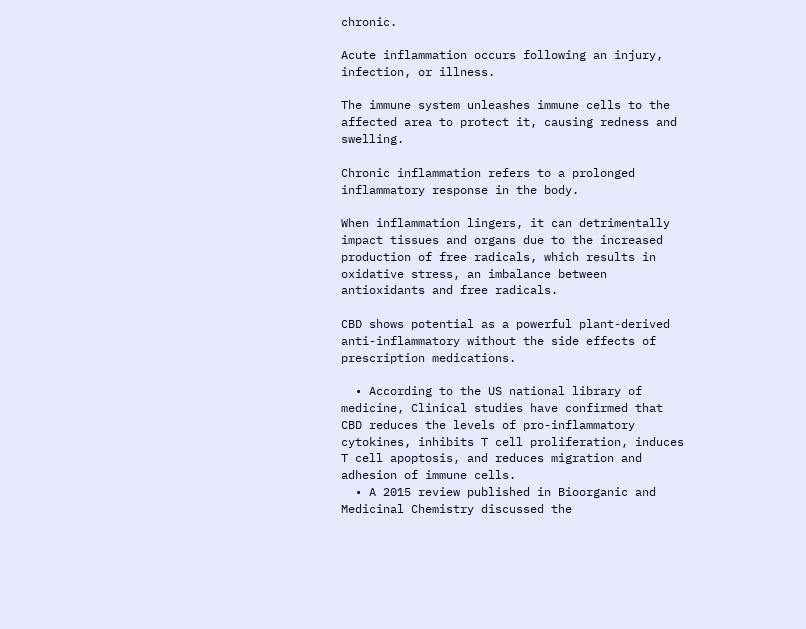chronic.

Acute inflammation occurs following an injury, infection, or illness.

The immune system unleashes immune cells to the affected area to protect it, causing redness and swelling.

Chronic inflammation refers to a prolonged inflammatory response in the body.

When inflammation lingers, it can detrimentally impact tissues and organs due to the increased production of free radicals, which results in oxidative stress, an imbalance between antioxidants and free radicals.

CBD shows potential as a powerful plant-derived anti-inflammatory without the side effects of prescription medications.

  • According to the US national library of medicine, Clinical studies have confirmed that CBD reduces the levels of pro-inflammatory cytokines, inhibits T cell proliferation, induces T cell apoptosis, and reduces migration and adhesion of immune cells.
  • A 2015 review published in Bioorganic and Medicinal Chemistry discussed the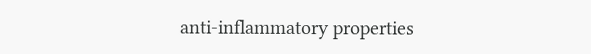anti-inflammatory properties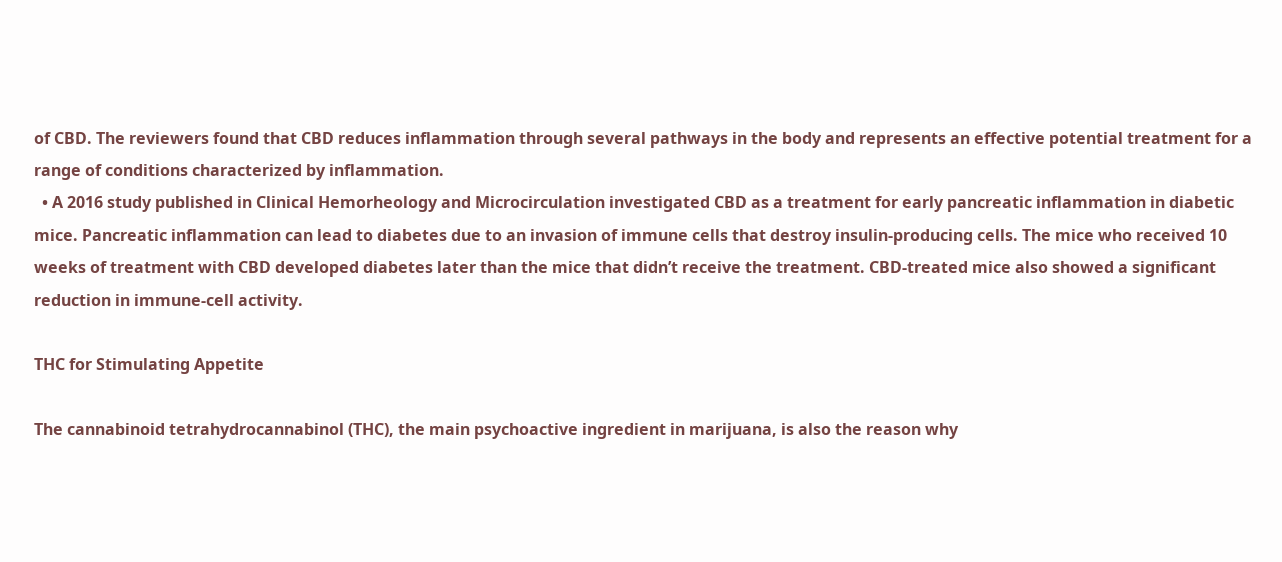of CBD. The reviewers found that CBD reduces inflammation through several pathways in the body and represents an effective potential treatment for a range of conditions characterized by inflammation.
  • A 2016 study published in Clinical Hemorheology and Microcirculation investigated CBD as a treatment for early pancreatic inflammation in diabetic mice. Pancreatic inflammation can lead to diabetes due to an invasion of immune cells that destroy insulin-producing cells. The mice who received 10 weeks of treatment with CBD developed diabetes later than the mice that didn’t receive the treatment. CBD-treated mice also showed a significant reduction in immune-cell activity.

THC for Stimulating Appetite

The cannabinoid tetrahydrocannabinol (THC), the main psychoactive ingredient in marijuana, is also the reason why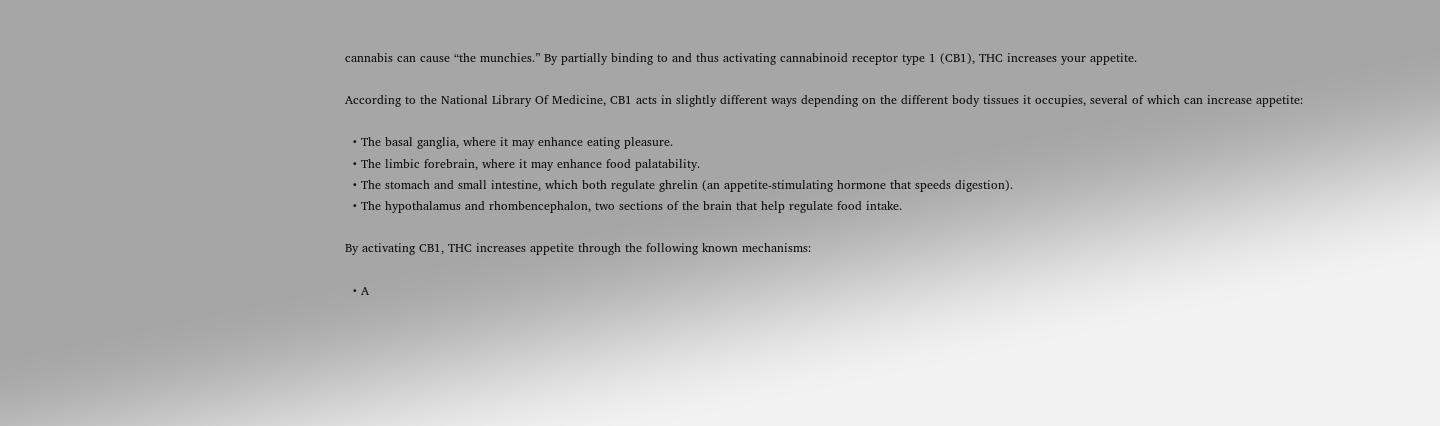cannabis can cause “the munchies.” By partially binding to and thus activating cannabinoid receptor type 1 (CB1), THC increases your appetite.

According to the National Library Of Medicine, CB1 acts in slightly different ways depending on the different body tissues it occupies, several of which can increase appetite:

  • The basal ganglia, where it may enhance eating pleasure.
  • The limbic forebrain, where it may enhance food palatability.
  • The stomach and small intestine, which both regulate ghrelin (an appetite-stimulating hormone that speeds digestion).
  • The hypothalamus and rhombencephalon, two sections of the brain that help regulate food intake.

By activating CB1, THC increases appetite through the following known mechanisms:

  • A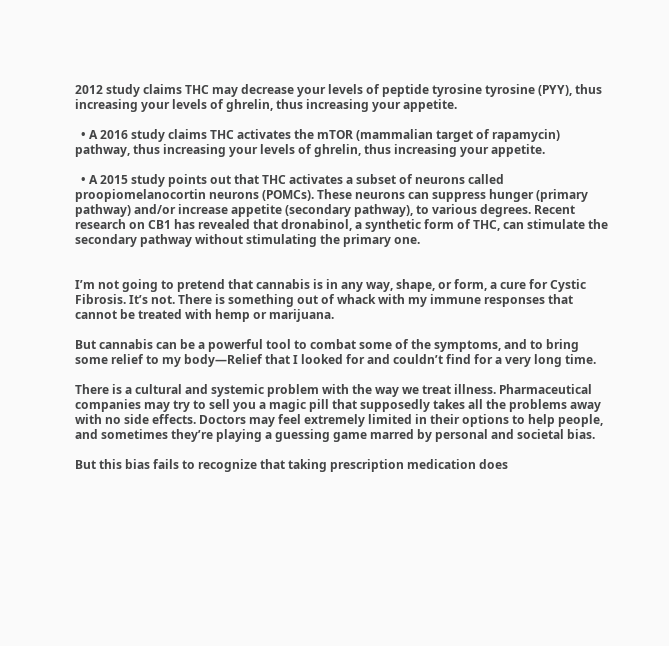2012 study claims THC may decrease your levels of peptide tyrosine tyrosine (PYY), thus increasing your levels of ghrelin, thus increasing your appetite.

  • A 2016 study claims THC activates the mTOR (mammalian target of rapamycin) pathway, thus increasing your levels of ghrelin, thus increasing your appetite.

  • A 2015 study points out that THC activates a subset of neurons called proopiomelanocortin neurons (POMCs). These neurons can suppress hunger (primary pathway) and/or increase appetite (secondary pathway), to various degrees. Recent research on CB1 has revealed that dronabinol, a synthetic form of THC, can stimulate the secondary pathway without stimulating the primary one.


I’m not going to pretend that cannabis is in any way, shape, or form, a cure for Cystic Fibrosis. It’s not. There is something out of whack with my immune responses that cannot be treated with hemp or marijuana.

But cannabis can be a powerful tool to combat some of the symptoms, and to bring some relief to my body—Relief that I looked for and couldn’t find for a very long time.

There is a cultural and systemic problem with the way we treat illness. Pharmaceutical companies may try to sell you a magic pill that supposedly takes all the problems away with no side effects. Doctors may feel extremely limited in their options to help people, and sometimes they’re playing a guessing game marred by personal and societal bias.

But this bias fails to recognize that taking prescription medication does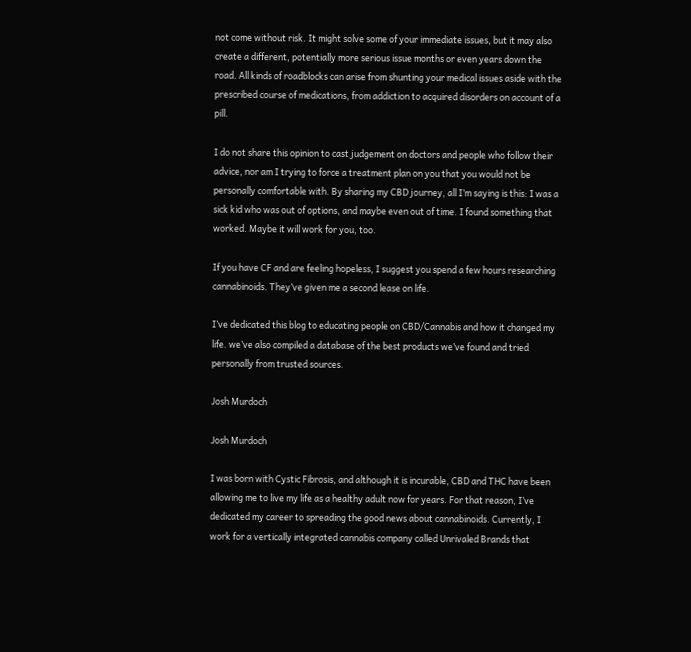not come without risk. It might solve some of your immediate issues, but it may also create a different, potentially more serious issue months or even years down the road. All kinds of roadblocks can arise from shunting your medical issues aside with the prescribed course of medications, from addiction to acquired disorders on account of a pill.

I do not share this opinion to cast judgement on doctors and people who follow their advice, nor am I trying to force a treatment plan on you that you would not be personally comfortable with. By sharing my CBD journey, all I’m saying is this: I was a sick kid who was out of options, and maybe even out of time. I found something that worked. Maybe it will work for you, too.

If you have CF and are feeling hopeless, I suggest you spend a few hours researching cannabinoids. They’ve given me a second lease on life.

I’ve dedicated this blog to educating people on CBD/Cannabis and how it changed my life. we’ve also compiled a database of the best products we’ve found and tried personally from trusted sources.

Josh Murdoch

Josh Murdoch

I was born with Cystic Fibrosis, and although it is incurable, CBD and THC have been allowing me to live my life as a healthy adult now for years. For that reason, I’ve dedicated my career to spreading the good news about cannabinoids. Currently, I work for a vertically integrated cannabis company called Unrivaled Brands that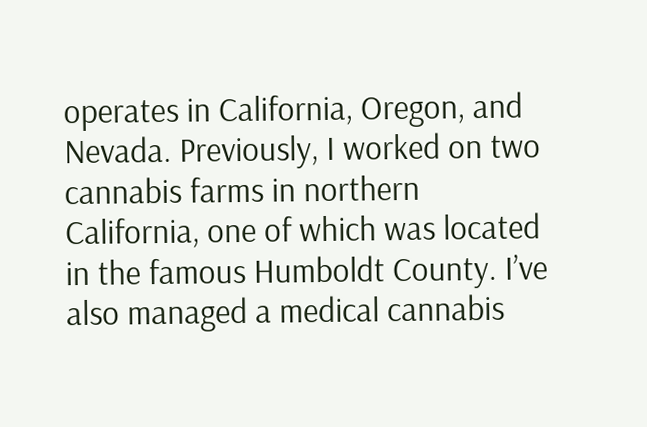operates in California, Oregon, and Nevada. Previously, I worked on two cannabis farms in northern California, one of which was located in the famous Humboldt County. I’ve also managed a medical cannabis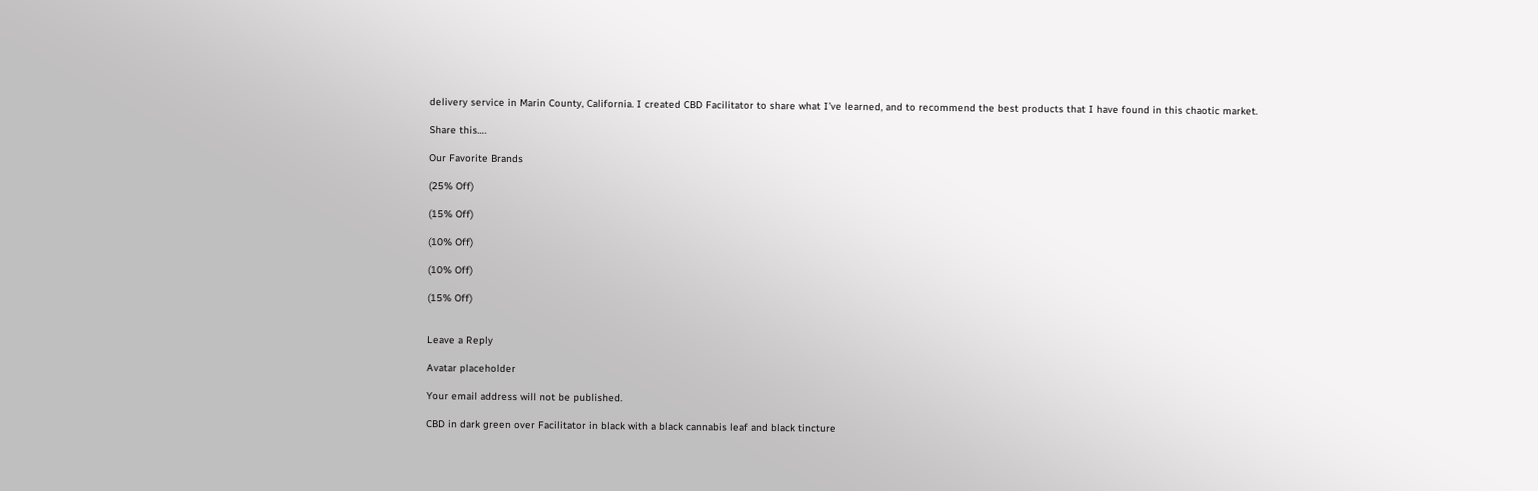delivery service in Marin County, California. I created CBD Facilitator to share what I’ve learned, and to recommend the best products that I have found in this chaotic market.

Share this….

Our Favorite Brands

(25% Off)

(15% Off)

(10% Off)

(10% Off)

(15% Off)


Leave a Reply

Avatar placeholder

Your email address will not be published.

CBD in dark green over Facilitator in black with a black cannabis leaf and black tincture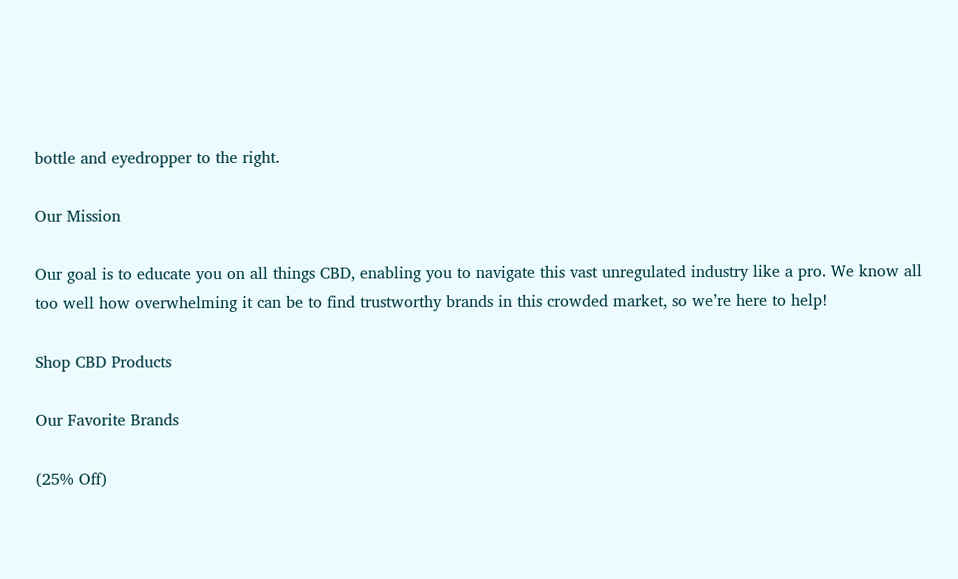bottle and eyedropper to the right.

Our Mission

Our goal is to educate you on all things CBD, enabling you to navigate this vast unregulated industry like a pro. We know all too well how overwhelming it can be to find trustworthy brands in this crowded market, so we’re here to help!

Shop CBD Products

Our Favorite Brands

(25% Off)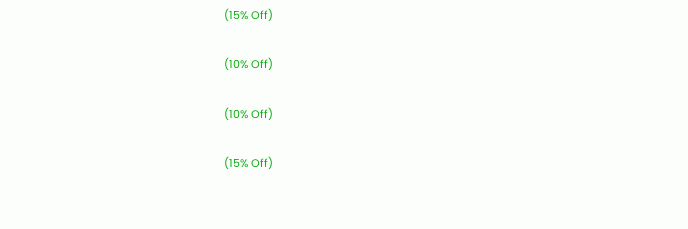(15% Off)

(10% Off)

(10% Off)

(15% Off)